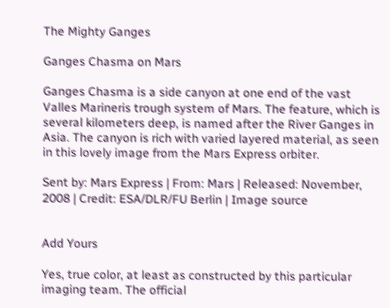The Mighty Ganges

Ganges Chasma on Mars

Ganges Chasma is a side canyon at one end of the vast Valles Marineris trough system of Mars. The feature, which is several kilometers deep, is named after the River Ganges in Asia. The canyon is rich with varied layered material, as seen in this lovely image from the Mars Express orbiter.

Sent by: Mars Express | From: Mars | Released: November, 2008 | Credit: ESA/DLR/FU Berlin | Image source


Add Yours

Yes, true color, at least as constructed by this particular imaging team. The official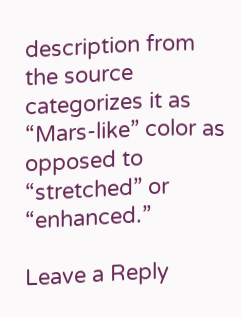description from the source categorizes it as “Mars-like” color as opposed to “stretched” or “enhanced.”

Leave a Reply